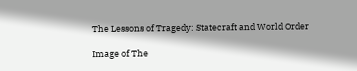The Lessons of Tragedy: Statecraft and World Order

Image of The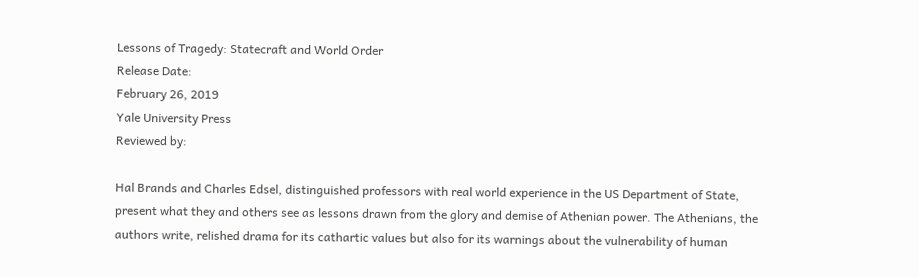Lessons of Tragedy: Statecraft and World Order
Release Date:
February 26, 2019
Yale University Press
Reviewed by:

Hal Brands and Charles Edsel, distinguished professors with real world experience in the US Department of State, present what they and others see as lessons drawn from the glory and demise of Athenian power. The Athenians, the authors write, relished drama for its cathartic values but also for its warnings about the vulnerability of human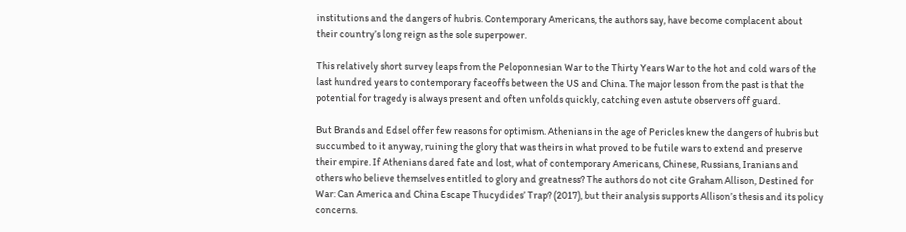institutions and the dangers of hubris. Contemporary Americans, the authors say, have become complacent about their country’s long reign as the sole superpower.

This relatively short survey leaps from the Peloponnesian War to the Thirty Years War to the hot and cold wars of the last hundred years to contemporary faceoffs between the US and China. The major lesson from the past is that the potential for tragedy is always present and often unfolds quickly, catching even astute observers off guard.

But Brands and Edsel offer few reasons for optimism. Athenians in the age of Pericles knew the dangers of hubris but succumbed to it anyway, ruining the glory that was theirs in what proved to be futile wars to extend and preserve their empire. If Athenians dared fate and lost, what of contemporary Americans, Chinese, Russians, Iranians and others who believe themselves entitled to glory and greatness? The authors do not cite Graham Allison, Destined for War: Can America and China Escape Thucydides’ Trap? (2017), but their analysis supports Allison’s thesis and its policy concerns.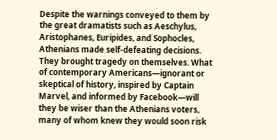Despite the warnings conveyed to them by the great dramatists such as Aeschylus, Aristophanes, Euripides, and Sophocles, Athenians made self-defeating decisions. They brought tragedy on themselves. What of contemporary Americans—ignorant or skeptical of history, inspired by Captain Marvel, and informed by Facebook—will they be wiser than the Athenians voters, many of whom knew they would soon risk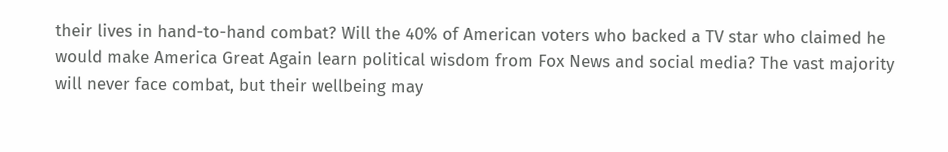their lives in hand-to-hand combat? Will the 40% of American voters who backed a TV star who claimed he would make America Great Again learn political wisdom from Fox News and social media? The vast majority will never face combat, but their wellbeing may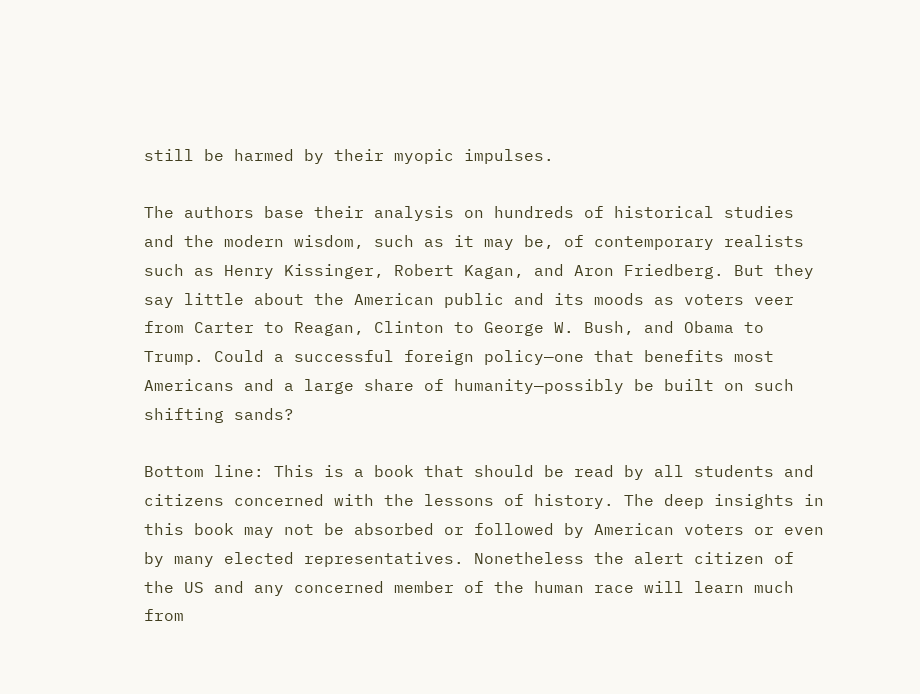still be harmed by their myopic impulses.

The authors base their analysis on hundreds of historical studies and the modern wisdom, such as it may be, of contemporary realists such as Henry Kissinger, Robert Kagan, and Aron Friedberg. But they say little about the American public and its moods as voters veer from Carter to Reagan, Clinton to George W. Bush, and Obama to Trump. Could a successful foreign policy—one that benefits most Americans and a large share of humanity—possibly be built on such shifting sands?

Bottom line: This is a book that should be read by all students and citizens concerned with the lessons of history. The deep insights in this book may not be absorbed or followed by American voters or even by many elected representatives. Nonetheless the alert citizen of the US and any concerned member of the human race will learn much from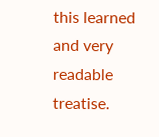this learned and very readable treatise.